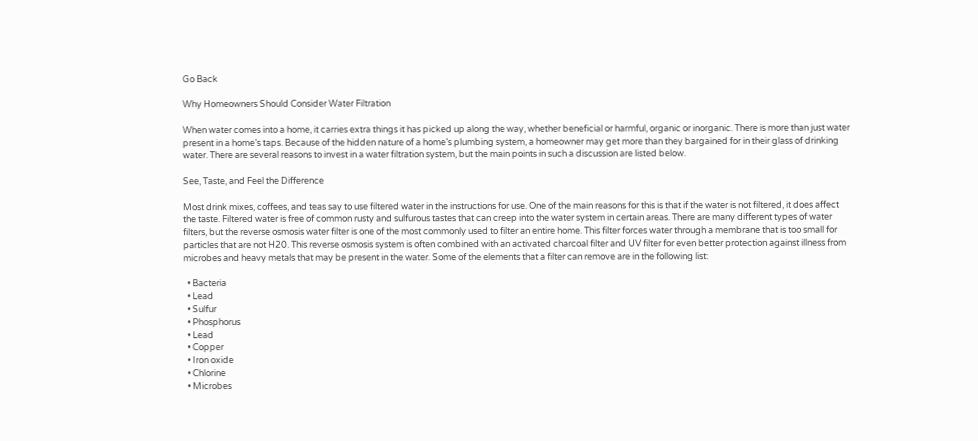Go Back

Why Homeowners Should Consider Water Filtration

When water comes into a home, it carries extra things it has picked up along the way, whether beneficial or harmful, organic or inorganic. There is more than just water present in a home’s taps. Because of the hidden nature of a home’s plumbing system, a homeowner may get more than they bargained for in their glass of drinking water. There are several reasons to invest in a water filtration system, but the main points in such a discussion are listed below.

See, Taste, and Feel the Difference

Most drink mixes, coffees, and teas say to use filtered water in the instructions for use. One of the main reasons for this is that if the water is not filtered, it does affect the taste. Filtered water is free of common rusty and sulfurous tastes that can creep into the water system in certain areas. There are many different types of water filters, but the reverse osmosis water filter is one of the most commonly used to filter an entire home. This filter forces water through a membrane that is too small for particles that are not H20. This reverse osmosis system is often combined with an activated charcoal filter and UV filter for even better protection against illness from microbes and heavy metals that may be present in the water. Some of the elements that a filter can remove are in the following list:

  • Bacteria
  • Lead
  • Sulfur
  • Phosphorus
  • Lead
  • Copper
  • Iron oxide
  • Chlorine
  • Microbes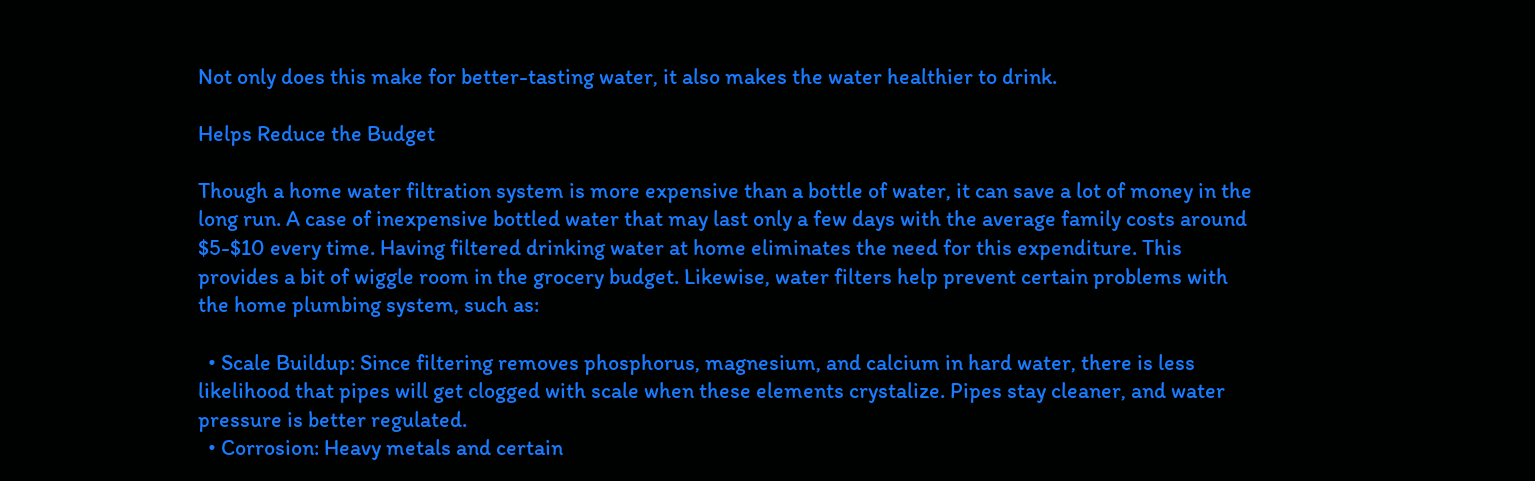Not only does this make for better-tasting water, it also makes the water healthier to drink.

Helps Reduce the Budget

Though a home water filtration system is more expensive than a bottle of water, it can save a lot of money in the long run. A case of inexpensive bottled water that may last only a few days with the average family costs around $5-$10 every time. Having filtered drinking water at home eliminates the need for this expenditure. This provides a bit of wiggle room in the grocery budget. Likewise, water filters help prevent certain problems with the home plumbing system, such as:

  • Scale Buildup: Since filtering removes phosphorus, magnesium, and calcium in hard water, there is less likelihood that pipes will get clogged with scale when these elements crystalize. Pipes stay cleaner, and water pressure is better regulated.
  • Corrosion: Heavy metals and certain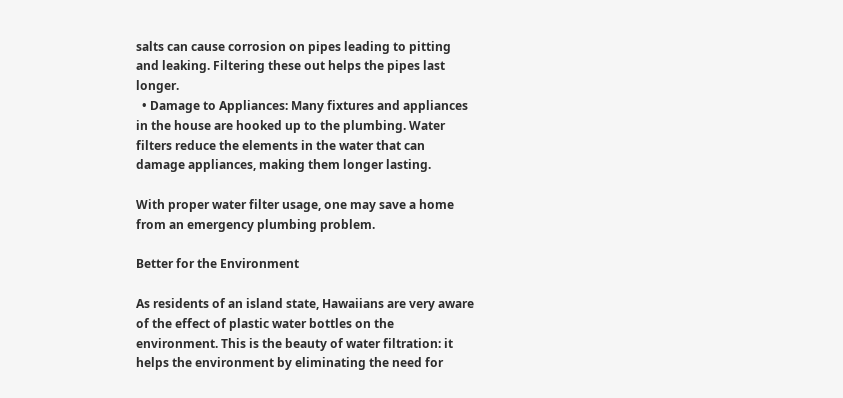salts can cause corrosion on pipes leading to pitting and leaking. Filtering these out helps the pipes last longer.
  • Damage to Appliances: Many fixtures and appliances in the house are hooked up to the plumbing. Water filters reduce the elements in the water that can damage appliances, making them longer lasting.

With proper water filter usage, one may save a home from an emergency plumbing problem.

Better for the Environment

As residents of an island state, Hawaiians are very aware of the effect of plastic water bottles on the environment. This is the beauty of water filtration: it helps the environment by eliminating the need for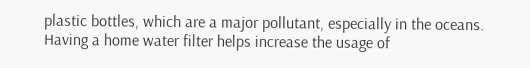plastic bottles, which are a major pollutant, especially in the oceans. Having a home water filter helps increase the usage of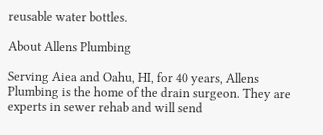reusable water bottles.

About Allens Plumbing

Serving Aiea and Oahu, HI, for 40 years, Allens Plumbing is the home of the drain surgeon. They are experts in sewer rehab and will send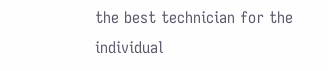the best technician for the individual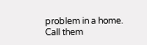problem in a home. Call them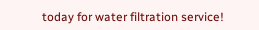today for water filtration service!